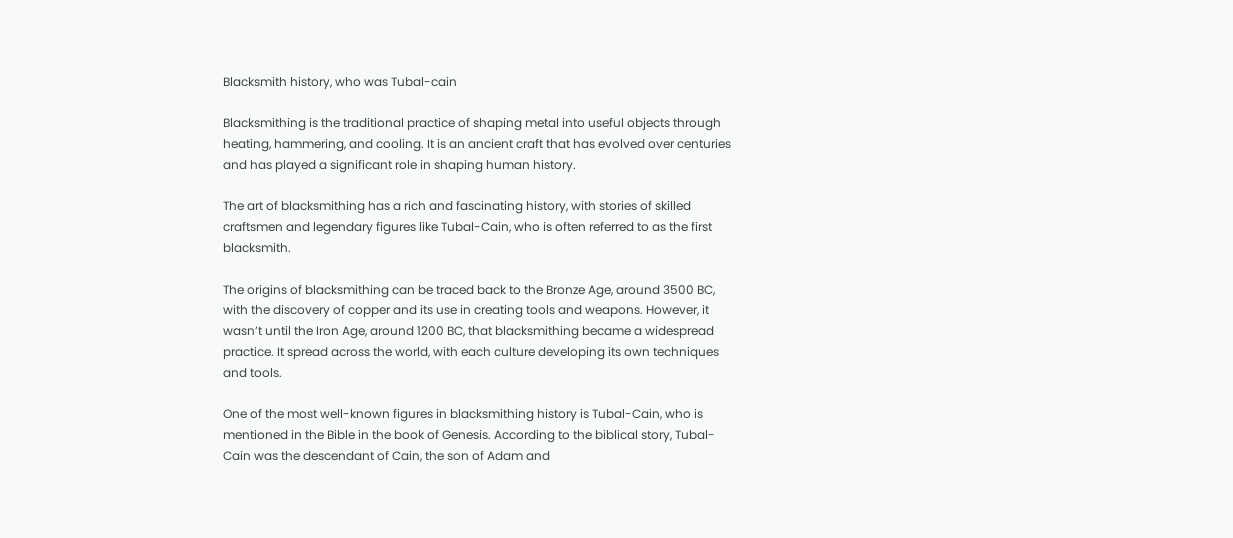Blacksmith history, who was Tubal-cain

Blacksmithing is the traditional practice of shaping metal into useful objects through heating, hammering, and cooling. It is an ancient craft that has evolved over centuries and has played a significant role in shaping human history.

The art of blacksmithing has a rich and fascinating history, with stories of skilled craftsmen and legendary figures like Tubal-Cain, who is often referred to as the first blacksmith.

The origins of blacksmithing can be traced back to the Bronze Age, around 3500 BC, with the discovery of copper and its use in creating tools and weapons. However, it wasn’t until the Iron Age, around 1200 BC, that blacksmithing became a widespread practice. It spread across the world, with each culture developing its own techniques and tools.

One of the most well-known figures in blacksmithing history is Tubal-Cain, who is mentioned in the Bible in the book of Genesis. According to the biblical story, Tubal-Cain was the descendant of Cain, the son of Adam and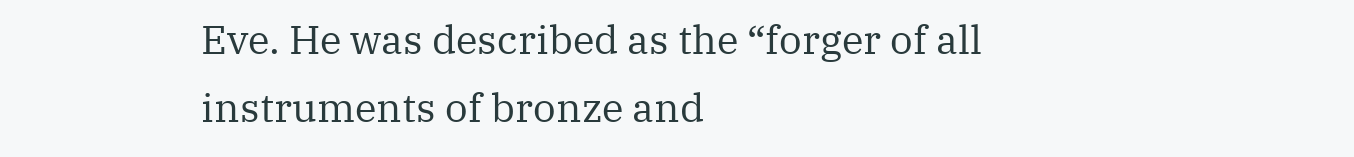Eve. He was described as the “forger of all instruments of bronze and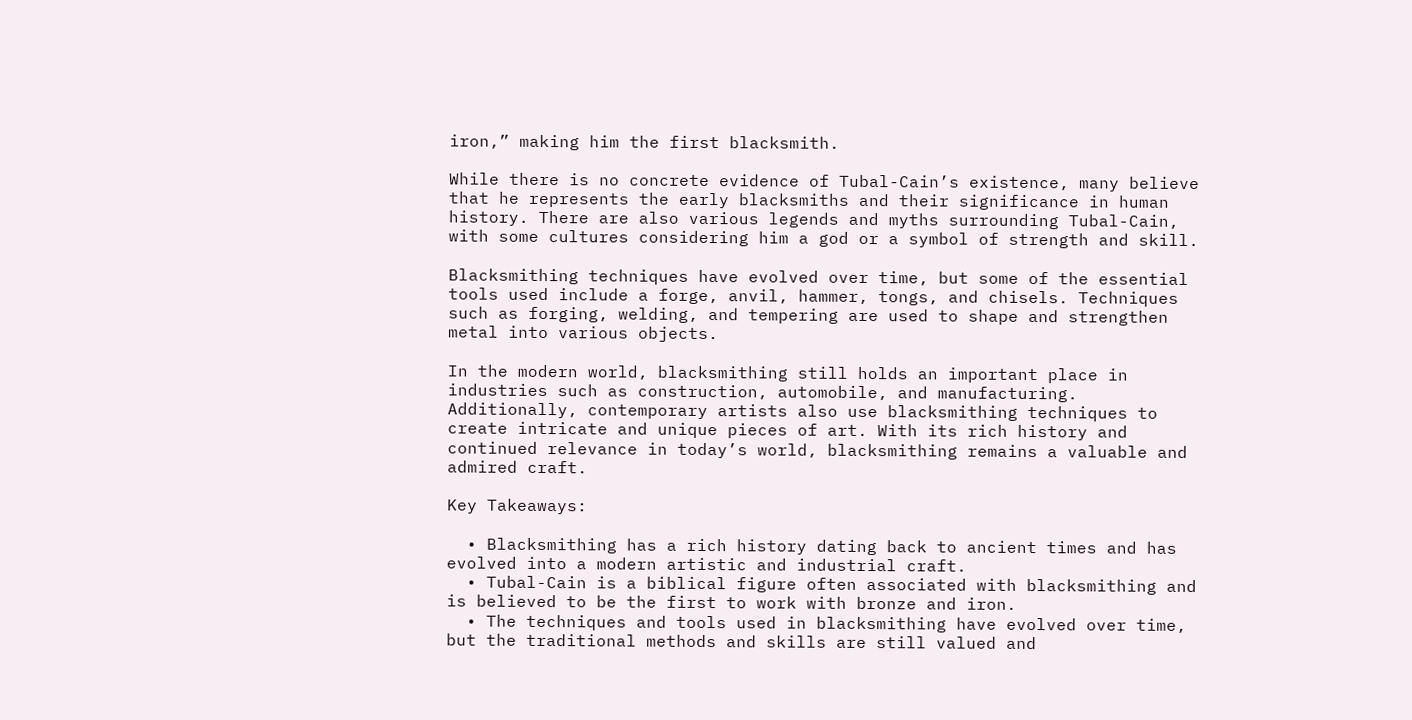iron,” making him the first blacksmith.

While there is no concrete evidence of Tubal-Cain’s existence, many believe that he represents the early blacksmiths and their significance in human history. There are also various legends and myths surrounding Tubal-Cain, with some cultures considering him a god or a symbol of strength and skill.

Blacksmithing techniques have evolved over time, but some of the essential tools used include a forge, anvil, hammer, tongs, and chisels. Techniques such as forging, welding, and tempering are used to shape and strengthen metal into various objects.

In the modern world, blacksmithing still holds an important place in industries such as construction, automobile, and manufacturing. Additionally, contemporary artists also use blacksmithing techniques to create intricate and unique pieces of art. With its rich history and continued relevance in today’s world, blacksmithing remains a valuable and admired craft.

Key Takeaways:

  • Blacksmithing has a rich history dating back to ancient times and has evolved into a modern artistic and industrial craft.
  • Tubal-Cain is a biblical figure often associated with blacksmithing and is believed to be the first to work with bronze and iron.
  • The techniques and tools used in blacksmithing have evolved over time, but the traditional methods and skills are still valued and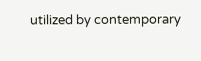utilized by contemporary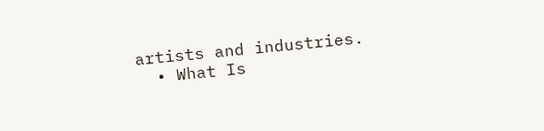artists and industries.
  • What Is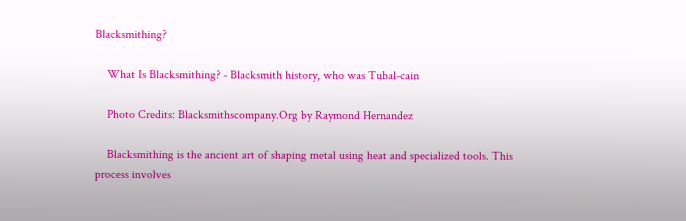Blacksmithing?

    What Is Blacksmithing? - Blacksmith history, who was Tubal-cain

    Photo Credits: Blacksmithscompany.Org by Raymond Hernandez

    Blacksmithing is the ancient art of shaping metal using heat and specialized tools. This process involves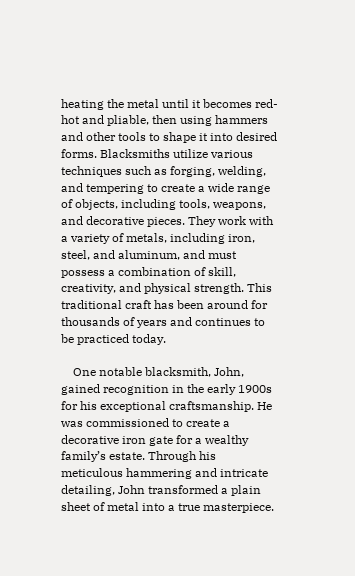heating the metal until it becomes red-hot and pliable, then using hammers and other tools to shape it into desired forms. Blacksmiths utilize various techniques such as forging, welding, and tempering to create a wide range of objects, including tools, weapons, and decorative pieces. They work with a variety of metals, including iron, steel, and aluminum, and must possess a combination of skill, creativity, and physical strength. This traditional craft has been around for thousands of years and continues to be practiced today.

    One notable blacksmith, John, gained recognition in the early 1900s for his exceptional craftsmanship. He was commissioned to create a decorative iron gate for a wealthy family’s estate. Through his meticulous hammering and intricate detailing, John transformed a plain sheet of metal into a true masterpiece.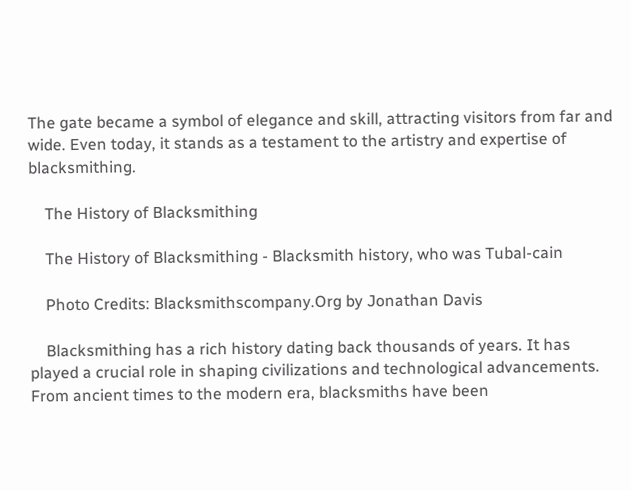The gate became a symbol of elegance and skill, attracting visitors from far and wide. Even today, it stands as a testament to the artistry and expertise of blacksmithing.

    The History of Blacksmithing

    The History of Blacksmithing - Blacksmith history, who was Tubal-cain

    Photo Credits: Blacksmithscompany.Org by Jonathan Davis

    Blacksmithing has a rich history dating back thousands of years. It has played a crucial role in shaping civilizations and technological advancements. From ancient times to the modern era, blacksmiths have been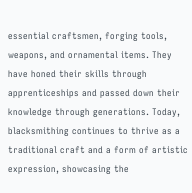essential craftsmen, forging tools, weapons, and ornamental items. They have honed their skills through apprenticeships and passed down their knowledge through generations. Today, blacksmithing continues to thrive as a traditional craft and a form of artistic expression, showcasing the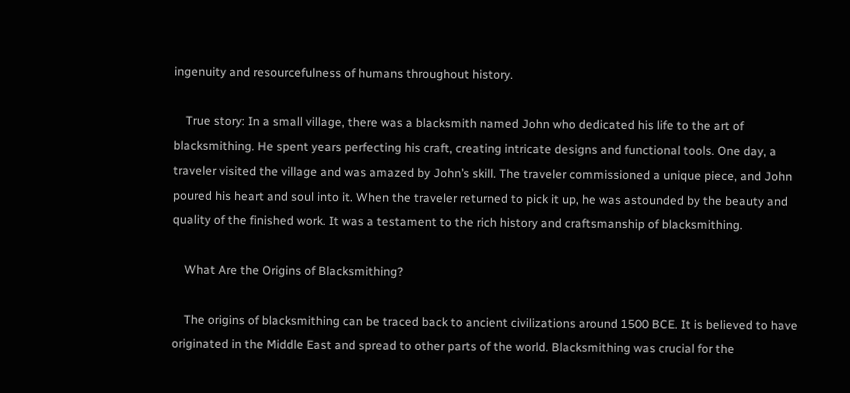ingenuity and resourcefulness of humans throughout history.

    True story: In a small village, there was a blacksmith named John who dedicated his life to the art of blacksmithing. He spent years perfecting his craft, creating intricate designs and functional tools. One day, a traveler visited the village and was amazed by John’s skill. The traveler commissioned a unique piece, and John poured his heart and soul into it. When the traveler returned to pick it up, he was astounded by the beauty and quality of the finished work. It was a testament to the rich history and craftsmanship of blacksmithing.

    What Are the Origins of Blacksmithing?

    The origins of blacksmithing can be traced back to ancient civilizations around 1500 BCE. It is believed to have originated in the Middle East and spread to other parts of the world. Blacksmithing was crucial for the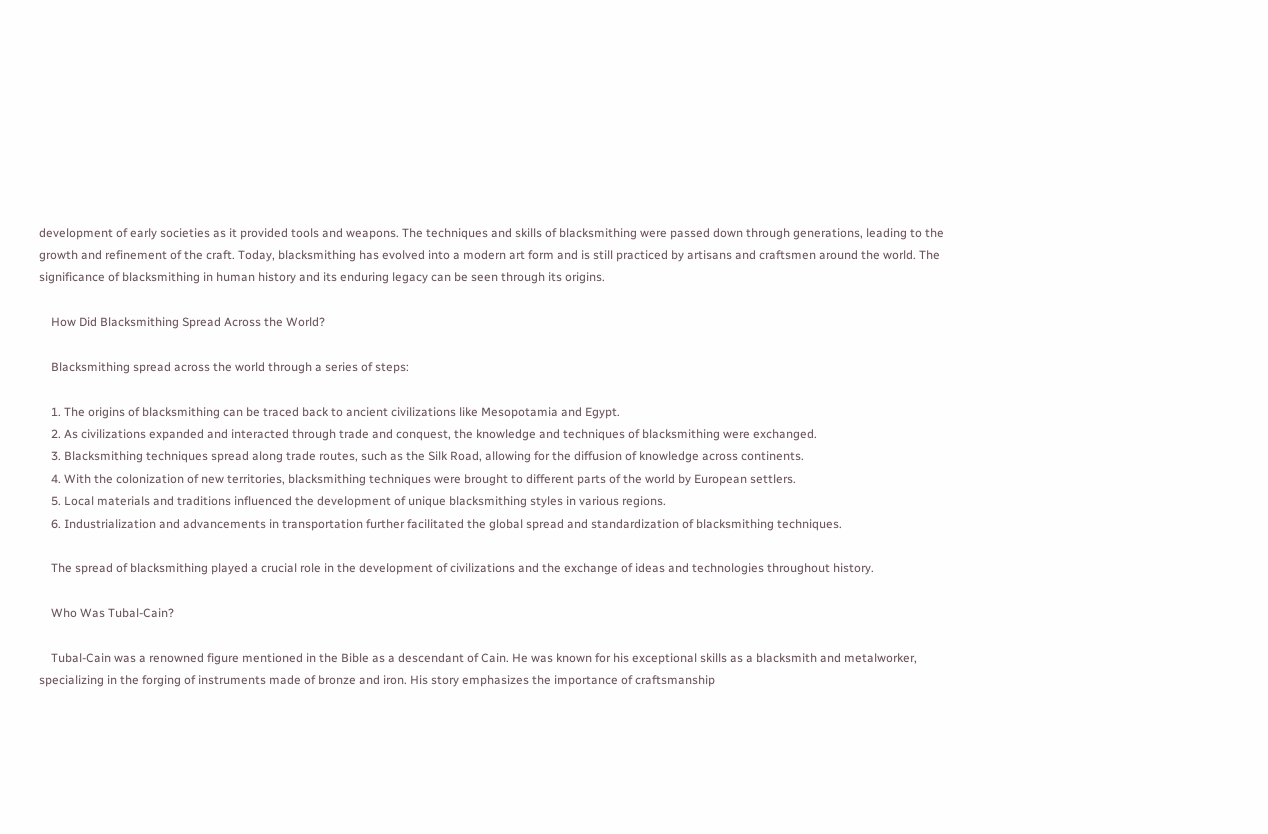development of early societies as it provided tools and weapons. The techniques and skills of blacksmithing were passed down through generations, leading to the growth and refinement of the craft. Today, blacksmithing has evolved into a modern art form and is still practiced by artisans and craftsmen around the world. The significance of blacksmithing in human history and its enduring legacy can be seen through its origins.

    How Did Blacksmithing Spread Across the World?

    Blacksmithing spread across the world through a series of steps:

    1. The origins of blacksmithing can be traced back to ancient civilizations like Mesopotamia and Egypt.
    2. As civilizations expanded and interacted through trade and conquest, the knowledge and techniques of blacksmithing were exchanged.
    3. Blacksmithing techniques spread along trade routes, such as the Silk Road, allowing for the diffusion of knowledge across continents.
    4. With the colonization of new territories, blacksmithing techniques were brought to different parts of the world by European settlers.
    5. Local materials and traditions influenced the development of unique blacksmithing styles in various regions.
    6. Industrialization and advancements in transportation further facilitated the global spread and standardization of blacksmithing techniques.

    The spread of blacksmithing played a crucial role in the development of civilizations and the exchange of ideas and technologies throughout history.

    Who Was Tubal-Cain?

    Tubal-Cain was a renowned figure mentioned in the Bible as a descendant of Cain. He was known for his exceptional skills as a blacksmith and metalworker, specializing in the forging of instruments made of bronze and iron. His story emphasizes the importance of craftsmanship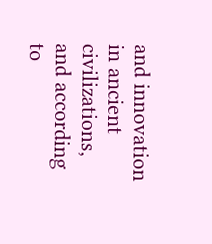and innovation in ancient civilizations, and according to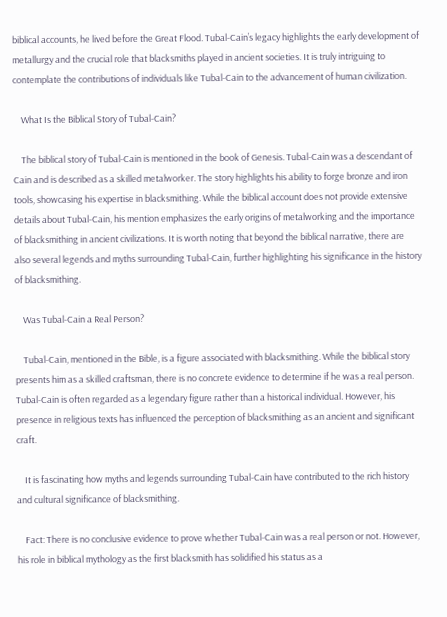biblical accounts, he lived before the Great Flood. Tubal-Cain’s legacy highlights the early development of metallurgy and the crucial role that blacksmiths played in ancient societies. It is truly intriguing to contemplate the contributions of individuals like Tubal-Cain to the advancement of human civilization.

    What Is the Biblical Story of Tubal-Cain?

    The biblical story of Tubal-Cain is mentioned in the book of Genesis. Tubal-Cain was a descendant of Cain and is described as a skilled metalworker. The story highlights his ability to forge bronze and iron tools, showcasing his expertise in blacksmithing. While the biblical account does not provide extensive details about Tubal-Cain, his mention emphasizes the early origins of metalworking and the importance of blacksmithing in ancient civilizations. It is worth noting that beyond the biblical narrative, there are also several legends and myths surrounding Tubal-Cain, further highlighting his significance in the history of blacksmithing.

    Was Tubal-Cain a Real Person?

    Tubal-Cain, mentioned in the Bible, is a figure associated with blacksmithing. While the biblical story presents him as a skilled craftsman, there is no concrete evidence to determine if he was a real person. Tubal-Cain is often regarded as a legendary figure rather than a historical individual. However, his presence in religious texts has influenced the perception of blacksmithing as an ancient and significant craft.

    It is fascinating how myths and legends surrounding Tubal-Cain have contributed to the rich history and cultural significance of blacksmithing.

    Fact: There is no conclusive evidence to prove whether Tubal-Cain was a real person or not. However, his role in biblical mythology as the first blacksmith has solidified his status as a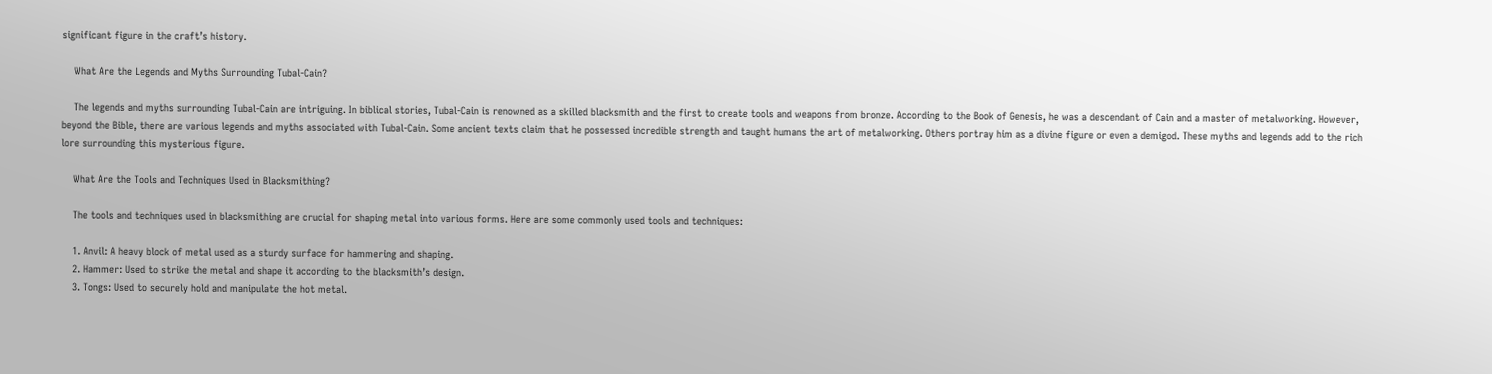significant figure in the craft’s history.

    What Are the Legends and Myths Surrounding Tubal-Cain?

    The legends and myths surrounding Tubal-Cain are intriguing. In biblical stories, Tubal-Cain is renowned as a skilled blacksmith and the first to create tools and weapons from bronze. According to the Book of Genesis, he was a descendant of Cain and a master of metalworking. However, beyond the Bible, there are various legends and myths associated with Tubal-Cain. Some ancient texts claim that he possessed incredible strength and taught humans the art of metalworking. Others portray him as a divine figure or even a demigod. These myths and legends add to the rich lore surrounding this mysterious figure.

    What Are the Tools and Techniques Used in Blacksmithing?

    The tools and techniques used in blacksmithing are crucial for shaping metal into various forms. Here are some commonly used tools and techniques:

    1. Anvil: A heavy block of metal used as a sturdy surface for hammering and shaping.
    2. Hammer: Used to strike the metal and shape it according to the blacksmith’s design.
    3. Tongs: Used to securely hold and manipulate the hot metal.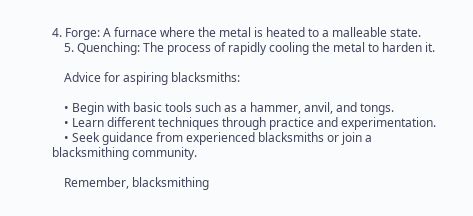4. Forge: A furnace where the metal is heated to a malleable state.
    5. Quenching: The process of rapidly cooling the metal to harden it.

    Advice for aspiring blacksmiths:

    • Begin with basic tools such as a hammer, anvil, and tongs.
    • Learn different techniques through practice and experimentation.
    • Seek guidance from experienced blacksmiths or join a blacksmithing community.

    Remember, blacksmithing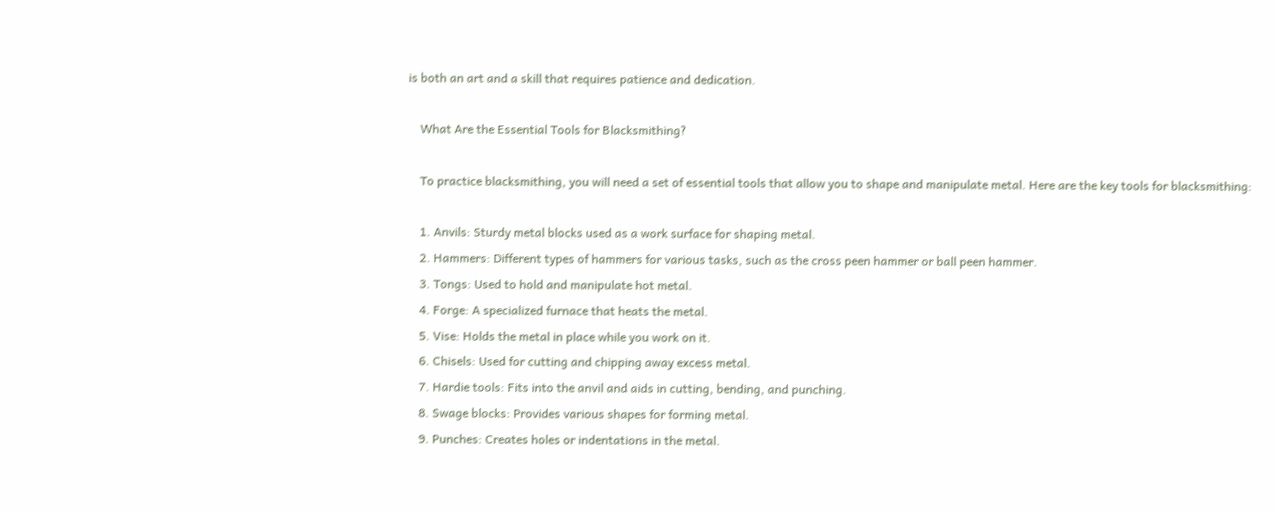is both an art and a skill that requires patience and dedication.

    What Are the Essential Tools for Blacksmithing?

    To practice blacksmithing, you will need a set of essential tools that allow you to shape and manipulate metal. Here are the key tools for blacksmithing:

    1. Anvils: Sturdy metal blocks used as a work surface for shaping metal.
    2. Hammers: Different types of hammers for various tasks, such as the cross peen hammer or ball peen hammer.
    3. Tongs: Used to hold and manipulate hot metal.
    4. Forge: A specialized furnace that heats the metal.
    5. Vise: Holds the metal in place while you work on it.
    6. Chisels: Used for cutting and chipping away excess metal.
    7. Hardie tools: Fits into the anvil and aids in cutting, bending, and punching.
    8. Swage blocks: Provides various shapes for forming metal.
    9. Punches: Creates holes or indentations in the metal.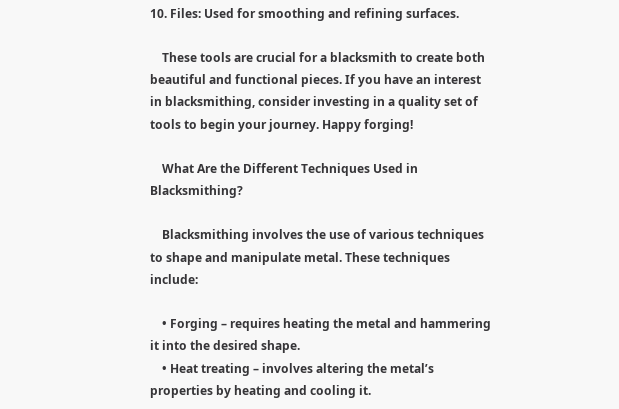10. Files: Used for smoothing and refining surfaces.

    These tools are crucial for a blacksmith to create both beautiful and functional pieces. If you have an interest in blacksmithing, consider investing in a quality set of tools to begin your journey. Happy forging!

    What Are the Different Techniques Used in Blacksmithing?

    Blacksmithing involves the use of various techniques to shape and manipulate metal. These techniques include:

    • Forging – requires heating the metal and hammering it into the desired shape.
    • Heat treating – involves altering the metal’s properties by heating and cooling it.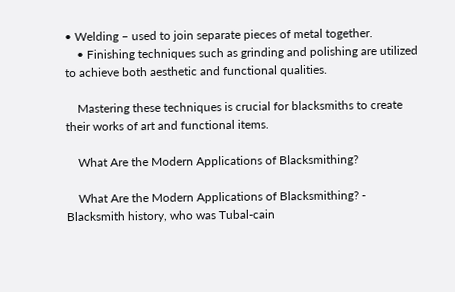• Welding – used to join separate pieces of metal together.
    • Finishing techniques such as grinding and polishing are utilized to achieve both aesthetic and functional qualities.

    Mastering these techniques is crucial for blacksmiths to create their works of art and functional items.

    What Are the Modern Applications of Blacksmithing?

    What Are the Modern Applications of Blacksmithing? - Blacksmith history, who was Tubal-cain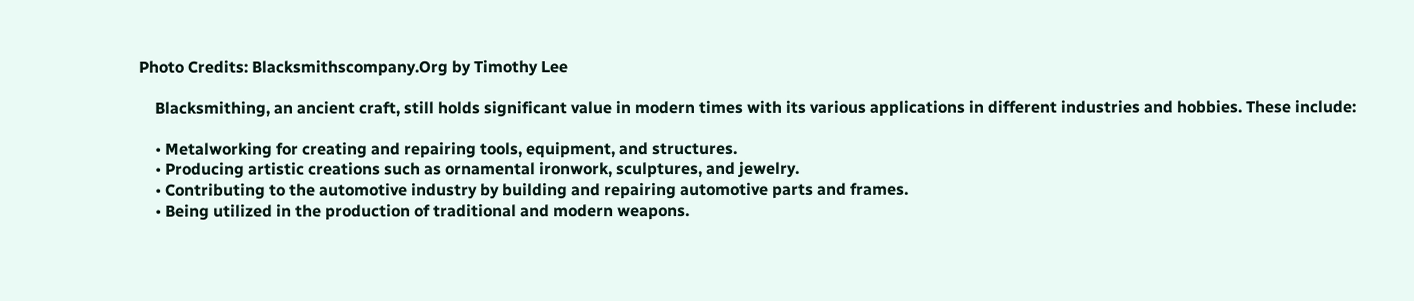Photo Credits: Blacksmithscompany.Org by Timothy Lee

    Blacksmithing, an ancient craft, still holds significant value in modern times with its various applications in different industries and hobbies. These include:

    • Metalworking for creating and repairing tools, equipment, and structures.
    • Producing artistic creations such as ornamental ironwork, sculptures, and jewelry.
    • Contributing to the automotive industry by building and repairing automotive parts and frames.
    • Being utilized in the production of traditional and modern weapons.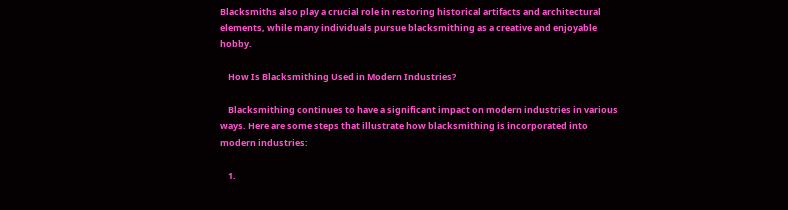Blacksmiths also play a crucial role in restoring historical artifacts and architectural elements, while many individuals pursue blacksmithing as a creative and enjoyable hobby.

    How Is Blacksmithing Used in Modern Industries?

    Blacksmithing continues to have a significant impact on modern industries in various ways. Here are some steps that illustrate how blacksmithing is incorporated into modern industries:

    1.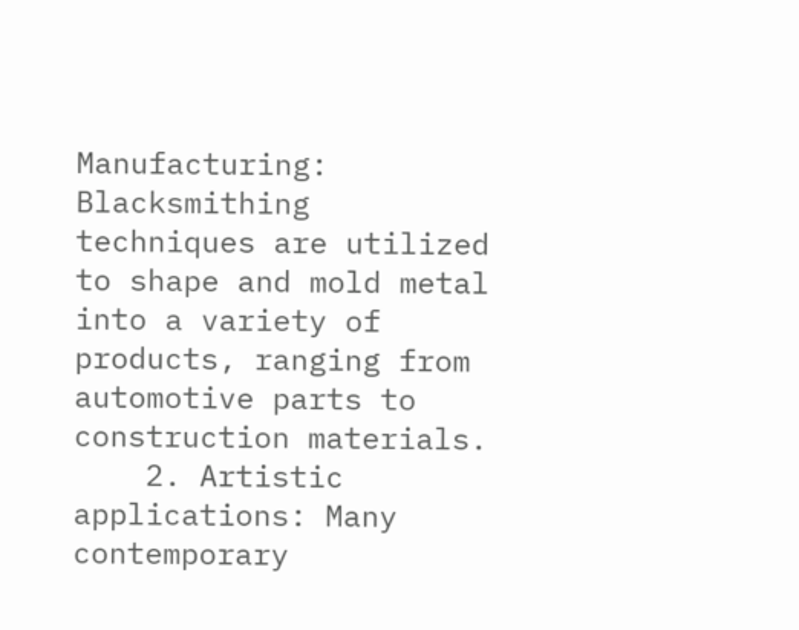Manufacturing: Blacksmithing techniques are utilized to shape and mold metal into a variety of products, ranging from automotive parts to construction materials.
    2. Artistic applications: Many contemporary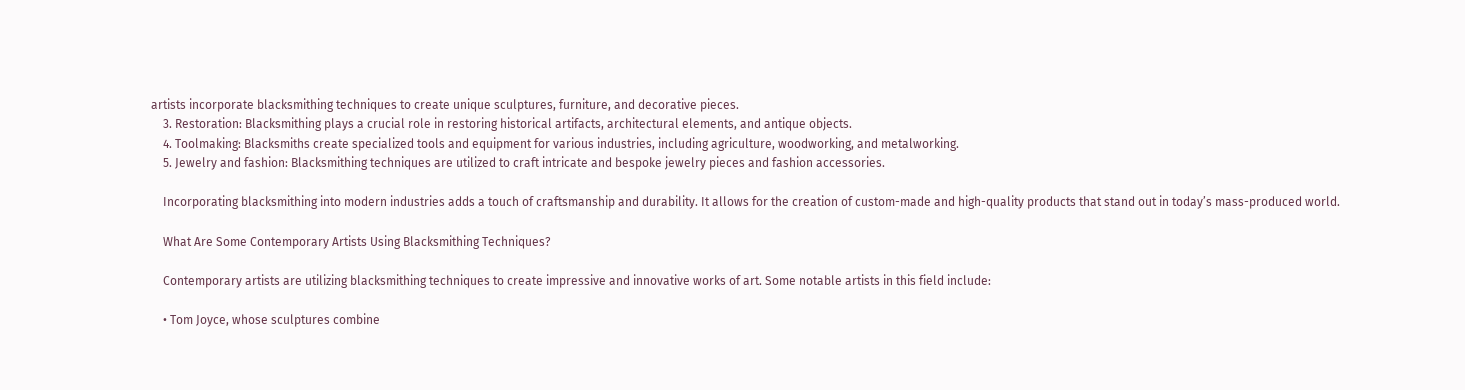artists incorporate blacksmithing techniques to create unique sculptures, furniture, and decorative pieces.
    3. Restoration: Blacksmithing plays a crucial role in restoring historical artifacts, architectural elements, and antique objects.
    4. Toolmaking: Blacksmiths create specialized tools and equipment for various industries, including agriculture, woodworking, and metalworking.
    5. Jewelry and fashion: Blacksmithing techniques are utilized to craft intricate and bespoke jewelry pieces and fashion accessories.

    Incorporating blacksmithing into modern industries adds a touch of craftsmanship and durability. It allows for the creation of custom-made and high-quality products that stand out in today’s mass-produced world.

    What Are Some Contemporary Artists Using Blacksmithing Techniques?

    Contemporary artists are utilizing blacksmithing techniques to create impressive and innovative works of art. Some notable artists in this field include:

    • Tom Joyce, whose sculptures combine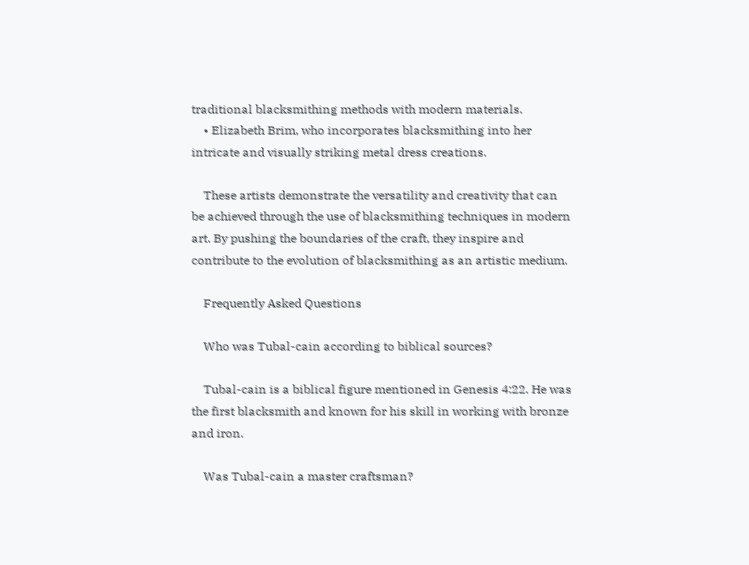traditional blacksmithing methods with modern materials.
    • Elizabeth Brim, who incorporates blacksmithing into her intricate and visually striking metal dress creations.

    These artists demonstrate the versatility and creativity that can be achieved through the use of blacksmithing techniques in modern art. By pushing the boundaries of the craft, they inspire and contribute to the evolution of blacksmithing as an artistic medium.

    Frequently Asked Questions

    Who was Tubal-cain according to biblical sources?

    Tubal-cain is a biblical figure mentioned in Genesis 4:22. He was the first blacksmith and known for his skill in working with bronze and iron.

    Was Tubal-cain a master craftsman?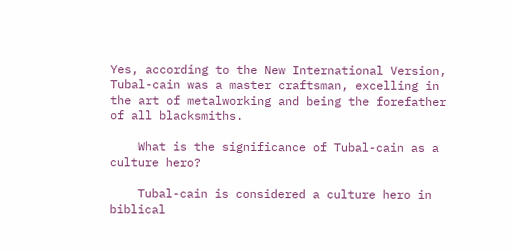Yes, according to the New International Version, Tubal-cain was a master craftsman, excelling in the art of metalworking and being the forefather of all blacksmiths.

    What is the significance of Tubal-cain as a culture hero?

    Tubal-cain is considered a culture hero in biblical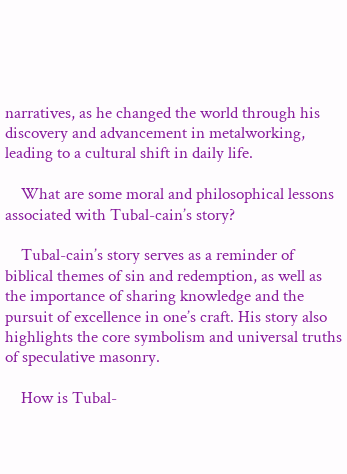narratives, as he changed the world through his discovery and advancement in metalworking, leading to a cultural shift in daily life.

    What are some moral and philosophical lessons associated with Tubal-cain’s story?

    Tubal-cain’s story serves as a reminder of biblical themes of sin and redemption, as well as the importance of sharing knowledge and the pursuit of excellence in one’s craft. His story also highlights the core symbolism and universal truths of speculative masonry.

    How is Tubal-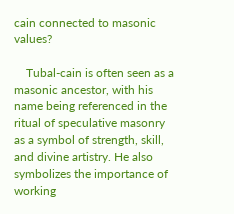cain connected to masonic values?

    Tubal-cain is often seen as a masonic ancestor, with his name being referenced in the ritual of speculative masonry as a symbol of strength, skill, and divine artistry. He also symbolizes the importance of working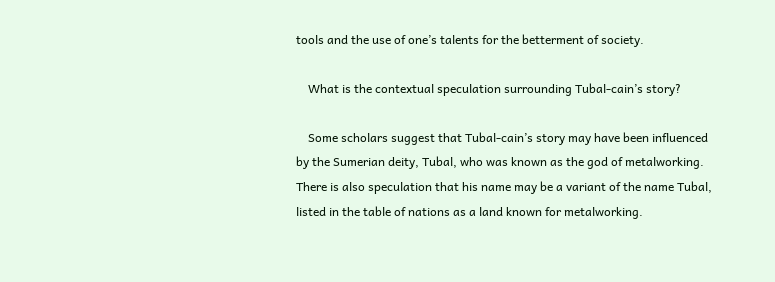tools and the use of one’s talents for the betterment of society.

    What is the contextual speculation surrounding Tubal-cain’s story?

    Some scholars suggest that Tubal-cain’s story may have been influenced by the Sumerian deity, Tubal, who was known as the god of metalworking. There is also speculation that his name may be a variant of the name Tubal, listed in the table of nations as a land known for metalworking.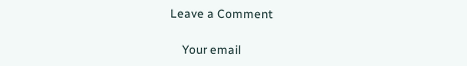Leave a Comment

    Your email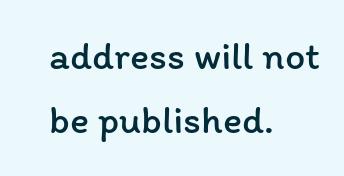address will not be published.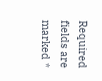Required fields are marked *